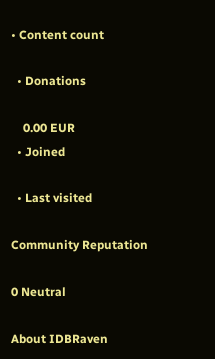• Content count

  • Donations

    0.00 EUR
  • Joined

  • Last visited

Community Reputation

0 Neutral

About IDBRaven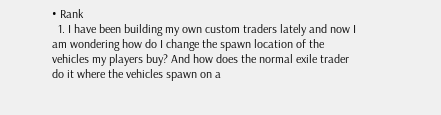• Rank
  1. I have been building my own custom traders lately and now I am wondering how do I change the spawn location of the vehicles my players buy? And how does the normal exile trader do it where the vehicles spawn on a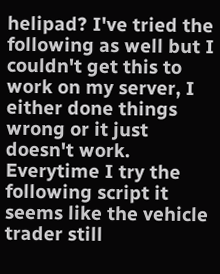helipad? I've tried the following as well but I couldn't get this to work on my server, I either done things wrong or it just doesn't work. Everytime I try the following script it seems like the vehicle trader still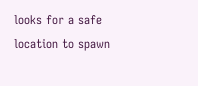looks for a safe location to spawn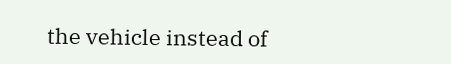the vehicle instead of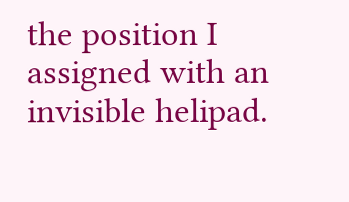the position I assigned with an invisible helipad.